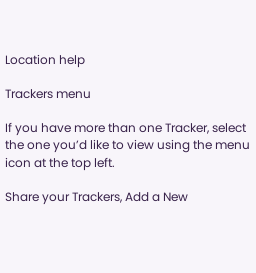Location help

Trackers menu

If you have more than one Tracker, select the one you’d like to view using the menu icon at the top left.

Share your Trackers, Add a New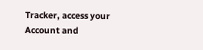Tracker, access your Account and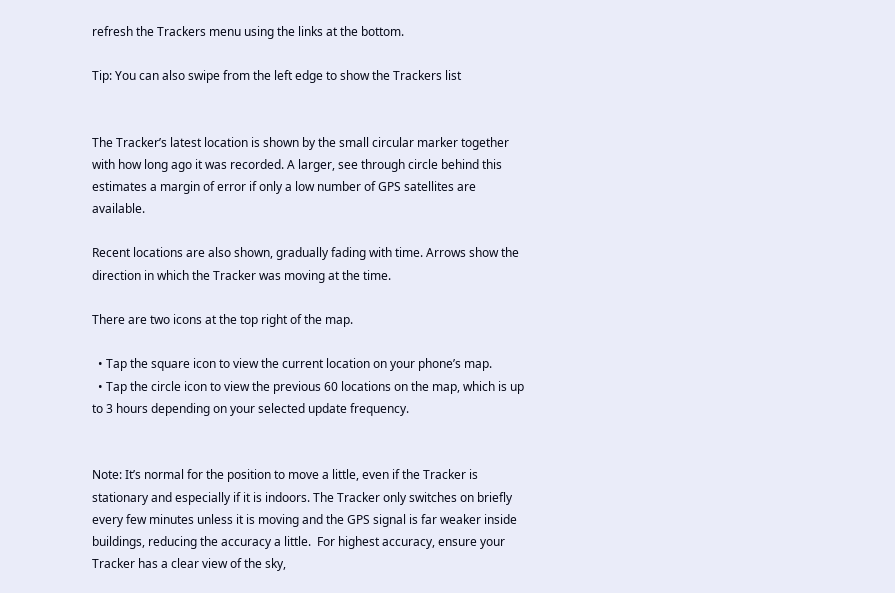refresh the Trackers menu using the links at the bottom.

Tip: You can also swipe from the left edge to show the Trackers list


The Tracker’s latest location is shown by the small circular marker together with how long ago it was recorded. A larger, see through circle behind this estimates a margin of error if only a low number of GPS satellites are available.

Recent locations are also shown, gradually fading with time. Arrows show the direction in which the Tracker was moving at the time.

There are two icons at the top right of the map.

  • Tap the square icon to view the current location on your phone’s map.
  • Tap the circle icon to view the previous 60 locations on the map, which is up to 3 hours depending on your selected update frequency.


Note: It’s normal for the position to move a little, even if the Tracker is stationary and especially if it is indoors. The Tracker only switches on briefly every few minutes unless it is moving and the GPS signal is far weaker inside buildings, reducing the accuracy a little.  For highest accuracy, ensure your Tracker has a clear view of the sky,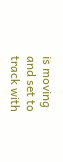is moving and set to track with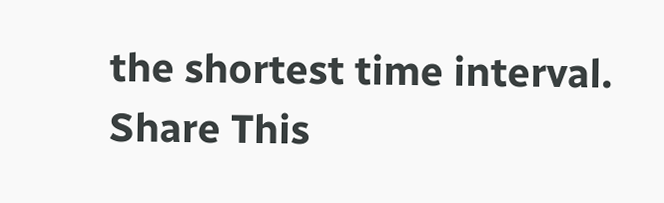the shortest time interval.
Share This